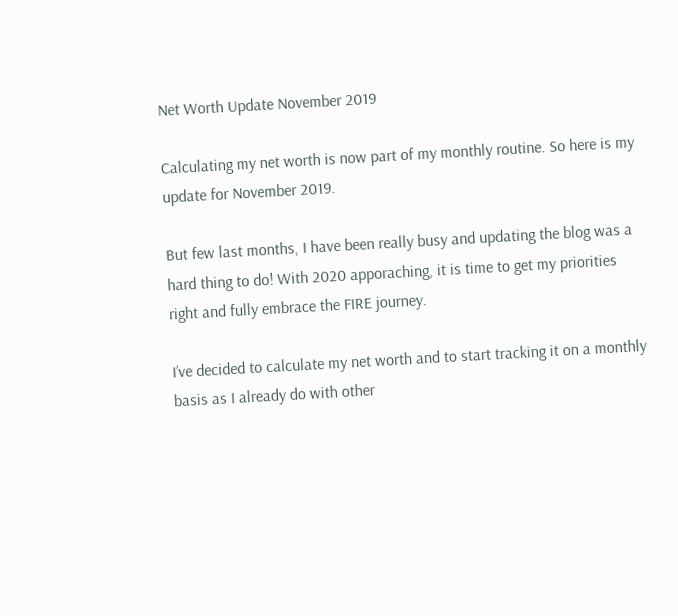Net Worth Update November 2019

Calculating my net worth is now part of my monthly routine. So here is my update for November 2019.

But few last months, I have been really busy and updating the blog was a hard thing to do! With 2020 apporaching, it is time to get my priorities right and fully embrace the FIRE journey.

I’ve decided to calculate my net worth and to start tracking it on a monthly basis as I already do with other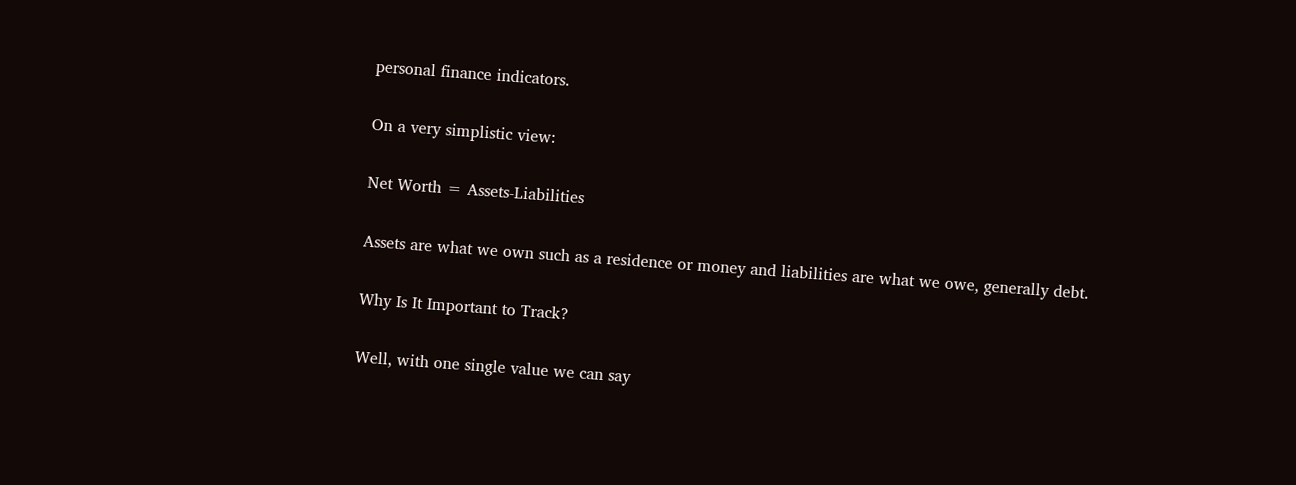personal finance indicators.

On a very simplistic view:

Net Worth = Assets-Liabilities

Assets are what we own such as a residence or money and liabilities are what we owe, generally debt.

Why Is It Important to Track?

Well, with one single value we can say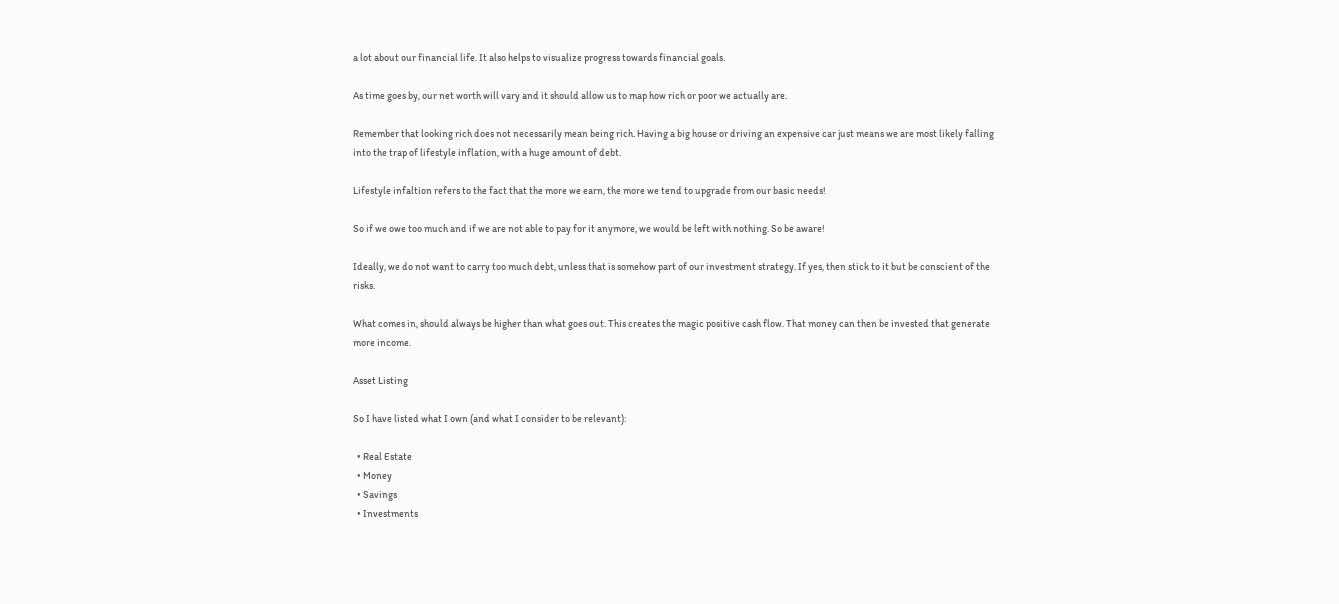a lot about our financial life. It also helps to visualize progress towards financial goals.

As time goes by, our net worth will vary and it should allow us to map how rich or poor we actually are.

Remember that looking rich does not necessarily mean being rich. Having a big house or driving an expensive car just means we are most likely falling into the trap of lifestyle inflation, with a huge amount of debt.

Lifestyle infaltion refers to the fact that the more we earn, the more we tend to upgrade from our basic needs!

So if we owe too much and if we are not able to pay for it anymore, we would be left with nothing. So be aware!

Ideally, we do not want to carry too much debt, unless that is somehow part of our investment strategy. If yes, then stick to it but be conscient of the risks.

What comes in, should always be higher than what goes out. This creates the magic positive cash flow. That money can then be invested that generate more income.

Asset Listing

So I have listed what I own (and what I consider to be relevant):

  • Real Estate
  • Money
  • Savings
  • Investments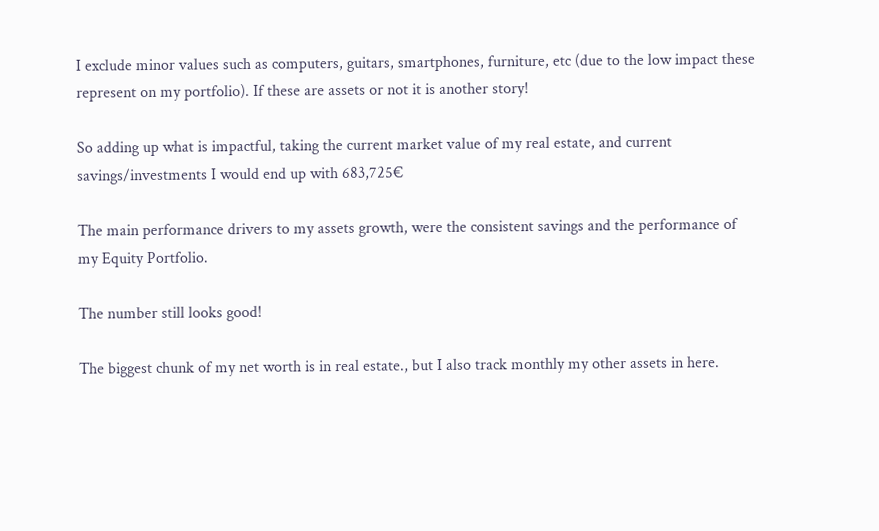I exclude minor values such as computers, guitars, smartphones, furniture, etc (due to the low impact these represent on my portfolio). If these are assets or not it is another story!

So adding up what is impactful, taking the current market value of my real estate, and current savings/investments I would end up with 683,725€

The main performance drivers to my assets growth, were the consistent savings and the performance of my Equity Portfolio.

The number still looks good!

The biggest chunk of my net worth is in real estate., but I also track monthly my other assets in here.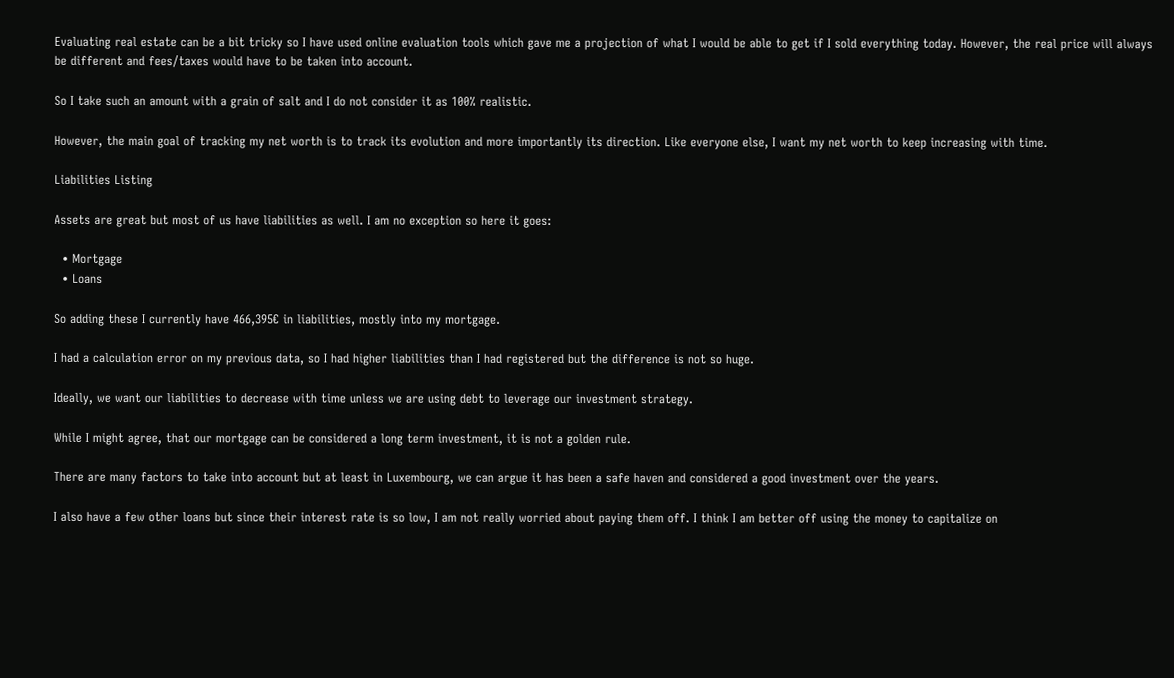Evaluating real estate can be a bit tricky so I have used online evaluation tools which gave me a projection of what I would be able to get if I sold everything today. However, the real price will always be different and fees/taxes would have to be taken into account.

So I take such an amount with a grain of salt and I do not consider it as 100% realistic.

However, the main goal of tracking my net worth is to track its evolution and more importantly its direction. Like everyone else, I want my net worth to keep increasing with time.

Liabilities Listing

Assets are great but most of us have liabilities as well. I am no exception so here it goes:

  • Mortgage
  • Loans

So adding these I currently have 466,395€ in liabilities, mostly into my mortgage.

I had a calculation error on my previous data, so I had higher liabilities than I had registered but the difference is not so huge.

Ideally, we want our liabilities to decrease with time unless we are using debt to leverage our investment strategy.

While I might agree, that our mortgage can be considered a long term investment, it is not a golden rule.

There are many factors to take into account but at least in Luxembourg, we can argue it has been a safe haven and considered a good investment over the years.

I also have a few other loans but since their interest rate is so low, I am not really worried about paying them off. I think I am better off using the money to capitalize on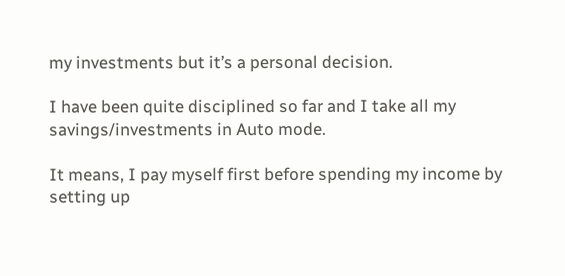my investments but it’s a personal decision.

I have been quite disciplined so far and I take all my savings/investments in Auto mode.

It means, I pay myself first before spending my income by setting up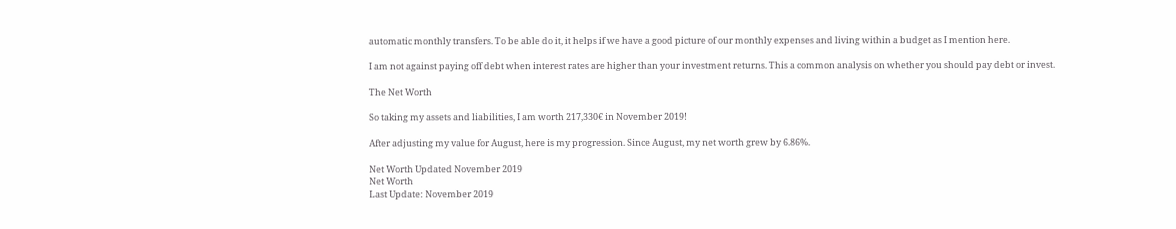automatic monthly transfers. To be able do it, it helps if we have a good picture of our monthly expenses and living within a budget as I mention here.

I am not against paying off debt when interest rates are higher than your investment returns. This a common analysis on whether you should pay debt or invest.

The Net Worth

So taking my assets and liabilities, I am worth 217,330€ in November 2019!

After adjusting my value for August, here is my progression. Since August, my net worth grew by 6.86%.

Net Worth Updated November 2019
Net Worth
Last Update: November 2019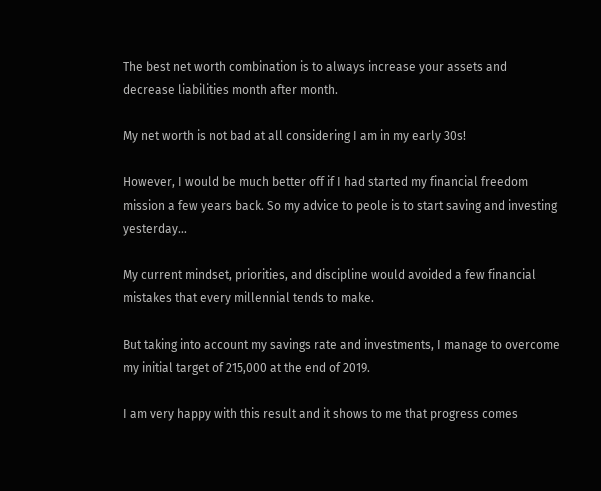The best net worth combination is to always increase your assets and decrease liabilities month after month.

My net worth is not bad at all considering I am in my early 30s!

However, I would be much better off if I had started my financial freedom mission a few years back. So my advice to peole is to start saving and investing yesterday…

My current mindset, priorities, and discipline would avoided a few financial mistakes that every millennial tends to make.

But taking into account my savings rate and investments, I manage to overcome my initial target of 215,000 at the end of 2019.

I am very happy with this result and it shows to me that progress comes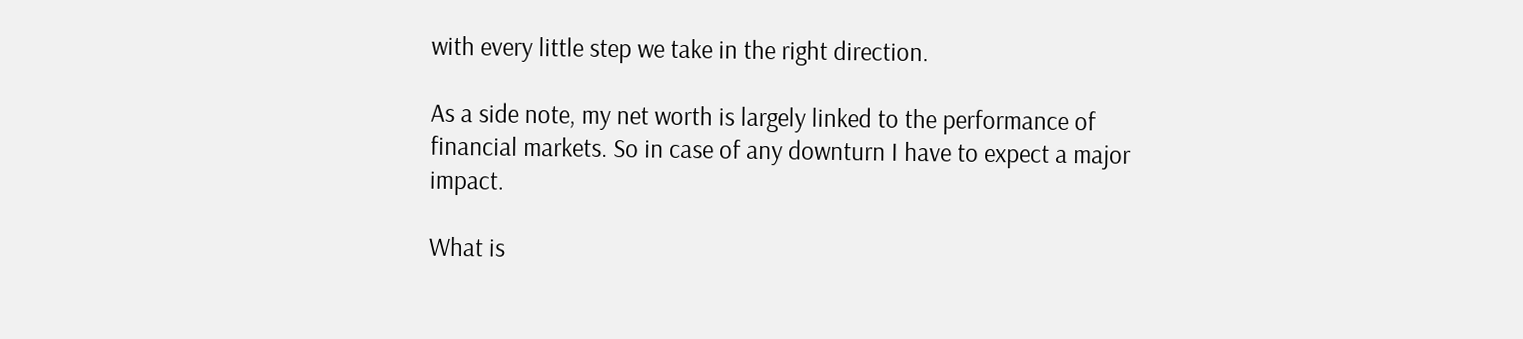with every little step we take in the right direction.

As a side note, my net worth is largely linked to the performance of financial markets. So in case of any downturn I have to expect a major impact.

What is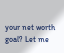your net worth goal? Let me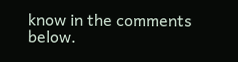know in the comments below.